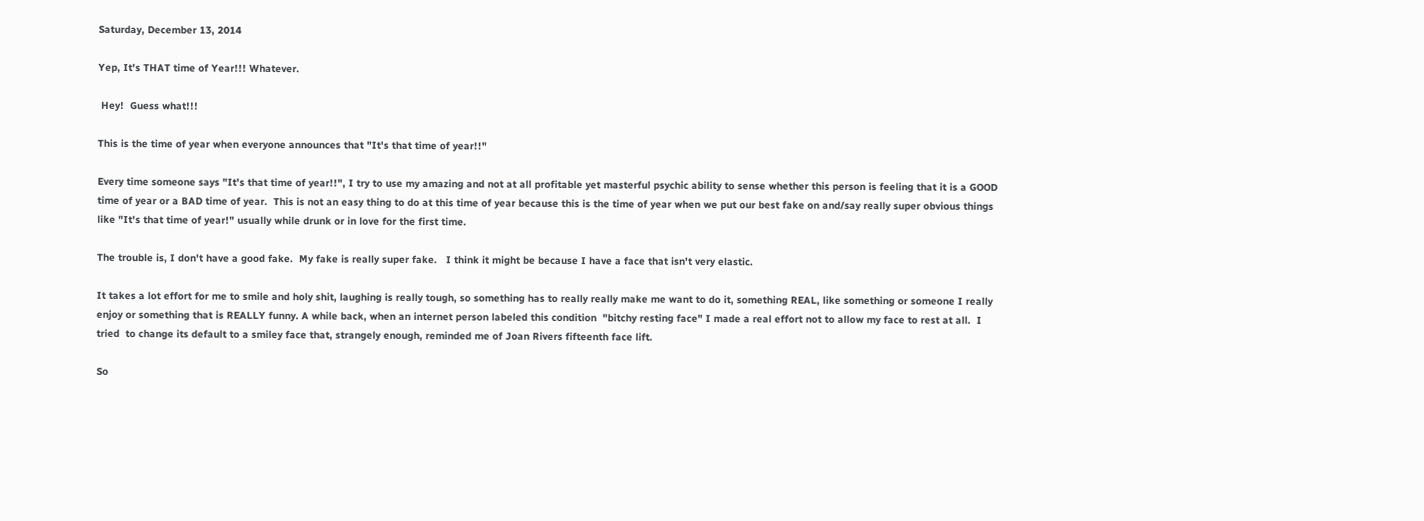Saturday, December 13, 2014

Yep, It's THAT time of Year!!! Whatever.

 Hey!  Guess what!!!

This is the time of year when everyone announces that "It's that time of year!!"

Every time someone says "It's that time of year!!", I try to use my amazing and not at all profitable yet masterful psychic ability to sense whether this person is feeling that it is a GOOD time of year or a BAD time of year.  This is not an easy thing to do at this time of year because this is the time of year when we put our best fake on and/say really super obvious things like "It's that time of year!" usually while drunk or in love for the first time.

The trouble is, I don't have a good fake.  My fake is really super fake.   I think it might be because I have a face that isn't very elastic.

It takes a lot effort for me to smile and holy shit, laughing is really tough, so something has to really really make me want to do it, something REAL, like something or someone I really enjoy or something that is REALLY funny. A while back, when an internet person labeled this condition  "bitchy resting face" I made a real effort not to allow my face to rest at all.  I tried  to change its default to a smiley face that, strangely enough, reminded me of Joan Rivers fifteenth face lift.

So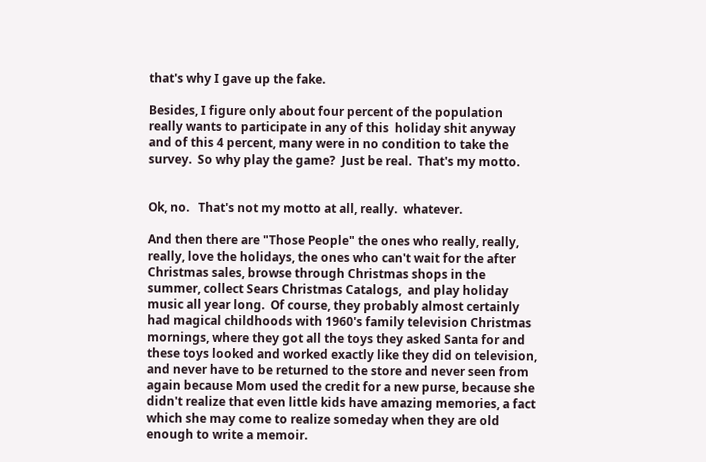that's why I gave up the fake.

Besides, I figure only about four percent of the population really wants to participate in any of this  holiday shit anyway and of this 4 percent, many were in no condition to take the survey.  So why play the game?  Just be real.  That's my motto.


Ok, no.   That's not my motto at all, really.  whatever.

And then there are "Those People" the ones who really, really, really, love the holidays, the ones who can't wait for the after Christmas sales, browse through Christmas shops in the summer, collect Sears Christmas Catalogs,  and play holiday music all year long.  Of course, they probably almost certainly had magical childhoods with 1960's family television Christmas mornings, where they got all the toys they asked Santa for and these toys looked and worked exactly like they did on television,  and never have to be returned to the store and never seen from again because Mom used the credit for a new purse, because she didn't realize that even little kids have amazing memories, a fact which she may come to realize someday when they are old enough to write a memoir.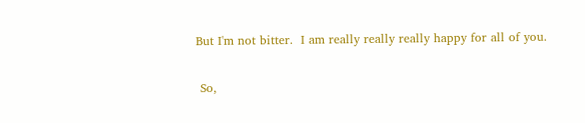But I'm not bitter.  I am really really really happy for all of you.

 So,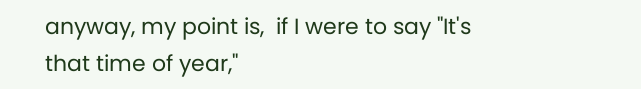anyway, my point is,  if I were to say "It's that time of year,"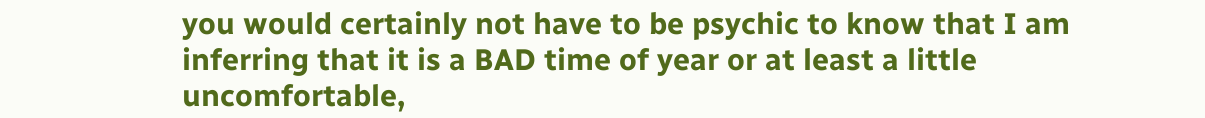you would certainly not have to be psychic to know that I am inferring that it is a BAD time of year or at least a little uncomfortable,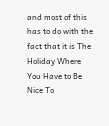and most of this has to do with the fact that it is The Holiday Where You Have to Be Nice To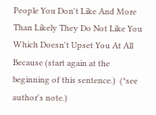People You Don't Like And More Than Likely They Do Not Like You Which Doesn't Upset You At All Because (start again at the beginning of this sentence.)  (*see author's note.)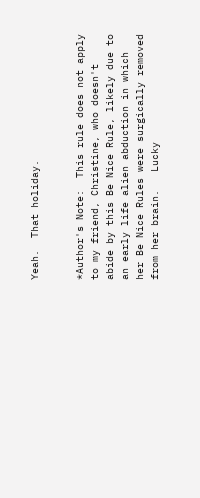Yeah.  That holiday.


*Author's Note:  This rule does not apply to my friend, Christine, who doesn't abide by this Be Nice Rule, likely due to an early life alien abduction in which her Be Nice Rules were surgically removed from her brain.   Lucky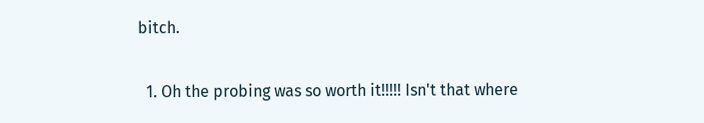bitch.


  1. Oh the probing was so worth it!!!!! Isn't that where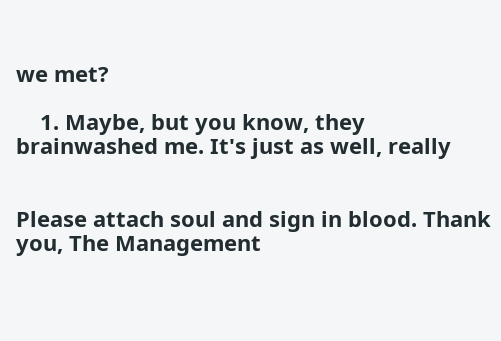we met?

    1. Maybe, but you know, they brainwashed me. It's just as well, really


Please attach soul and sign in blood. Thank you, The Management